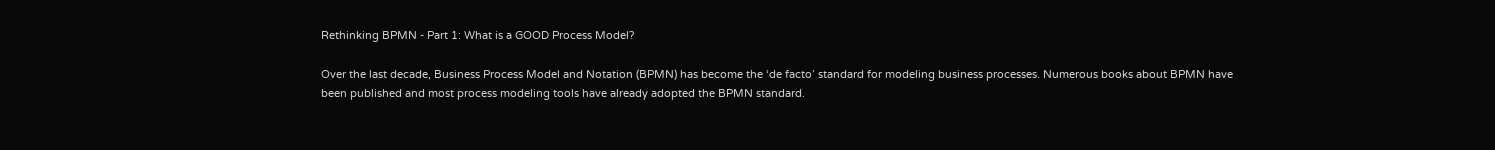Rethinking BPMN - Part 1: What is a GOOD Process Model?

Over the last decade, Business Process Model and Notation (BPMN) has become the ‘de facto’ standard for modeling business processes. Numerous books about BPMN have been published and most process modeling tools have already adopted the BPMN standard.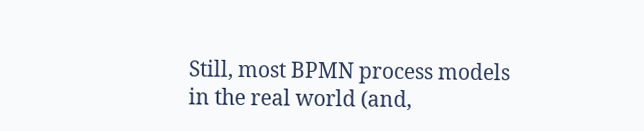Still, most BPMN process models in the real world (and,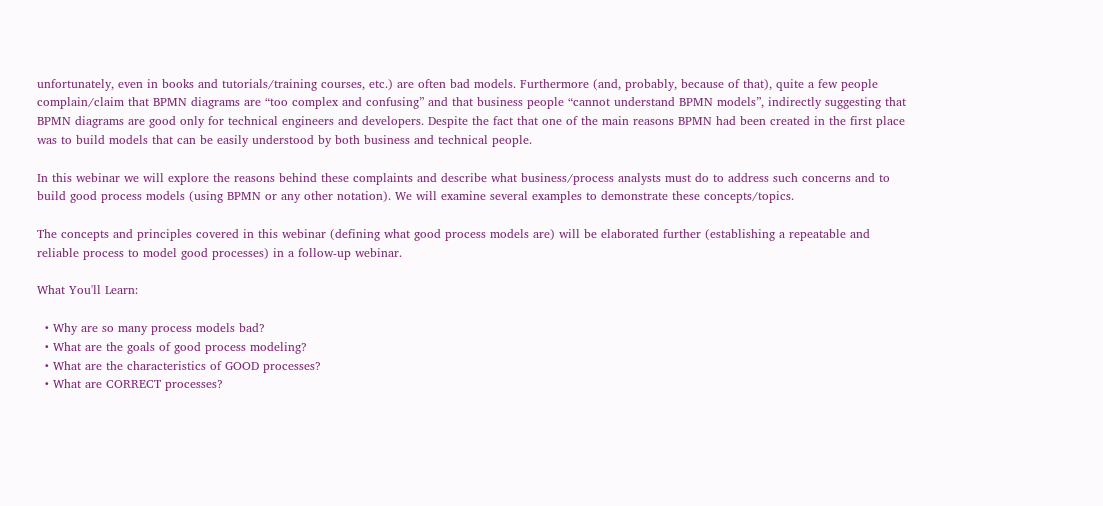unfortunately, even in books and tutorials/training courses, etc.) are often bad models. Furthermore (and, probably, because of that), quite a few people complain/claim that BPMN diagrams are “too complex and confusing” and that business people “cannot understand BPMN models”, indirectly suggesting that BPMN diagrams are good only for technical engineers and developers. Despite the fact that one of the main reasons BPMN had been created in the first place was to build models that can be easily understood by both business and technical people.

In this webinar we will explore the reasons behind these complaints and describe what business/process analysts must do to address such concerns and to build good process models (using BPMN or any other notation). We will examine several examples to demonstrate these concepts/topics.

The concepts and principles covered in this webinar (defining what good process models are) will be elaborated further (establishing a repeatable and reliable process to model good processes) in a follow-up webinar.

What You'll Learn:

  • Why are so many process models bad?
  • What are the goals of good process modeling?
  • What are the characteristics of GOOD processes?
  • What are CORRECT processes?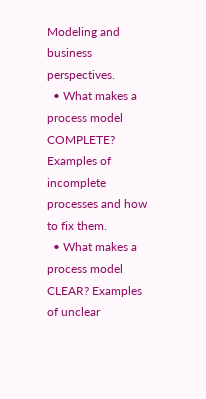Modeling and business perspectives.
  • What makes a process model COMPLETE? Examples of incomplete processes and how to fix them.
  • What makes a process model CLEAR? Examples of unclear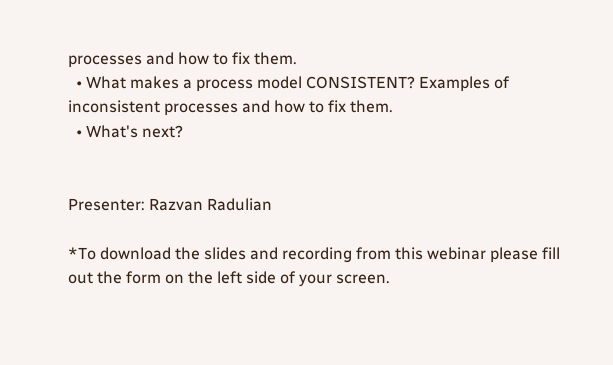processes and how to fix them.
  • What makes a process model CONSISTENT? Examples of inconsistent processes and how to fix them.
  • What's next?


Presenter: Razvan Radulian

*To download the slides and recording from this webinar please fill out the form on the left side of your screen.